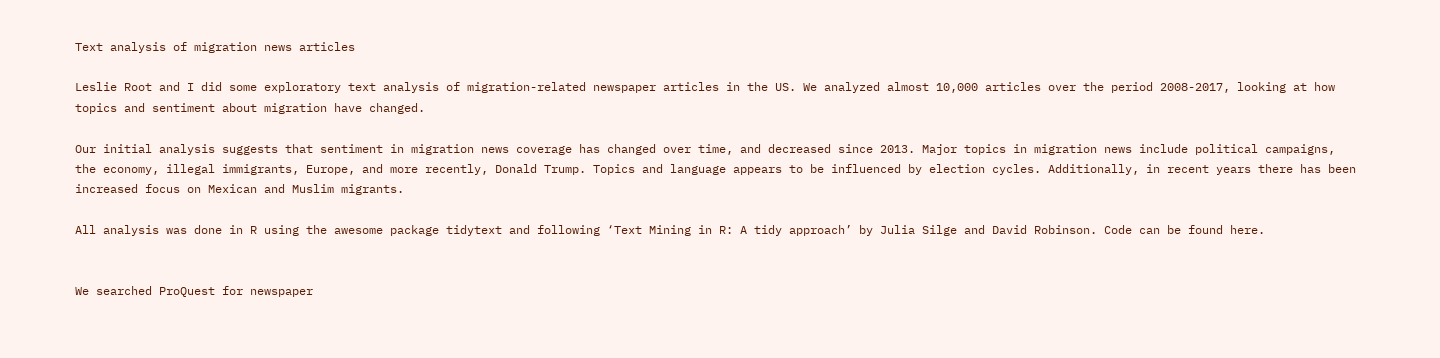Text analysis of migration news articles

Leslie Root and I did some exploratory text analysis of migration-related newspaper articles in the US. We analyzed almost 10,000 articles over the period 2008-2017, looking at how topics and sentiment about migration have changed.

Our initial analysis suggests that sentiment in migration news coverage has changed over time, and decreased since 2013. Major topics in migration news include political campaigns, the economy, illegal immigrants, Europe, and more recently, Donald Trump. Topics and language appears to be influenced by election cycles. Additionally, in recent years there has been increased focus on Mexican and Muslim migrants.

All analysis was done in R using the awesome package tidytext and following ‘Text Mining in R: A tidy approach’ by Julia Silge and David Robinson. Code can be found here.


We searched ProQuest for newspaper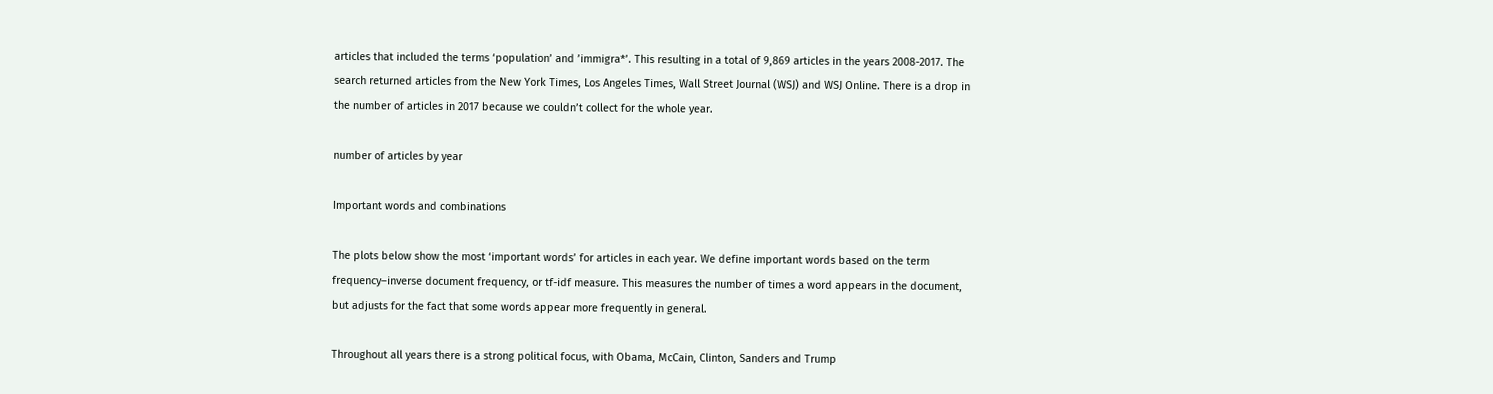articles that included the terms ‘population’ and ’immigra*’. This resulting in a total of 9,869 articles in the years 2008-2017. The search returned articles from the New York Times, Los Angeles Times, Wall Street Journal (WSJ) and WSJ Online. There is a drop in the number of articles in 2017 because we couldn’t collect for the whole year.

number of articles by year

Important words and combinations

The plots below show the most ‘important words’ for articles in each year. We define important words based on the term frequency–inverse document frequency, or tf-idf measure. This measures the number of times a word appears in the document, but adjusts for the fact that some words appear more frequently in general.

Throughout all years there is a strong political focus, with Obama, McCain, Clinton, Sanders and Trump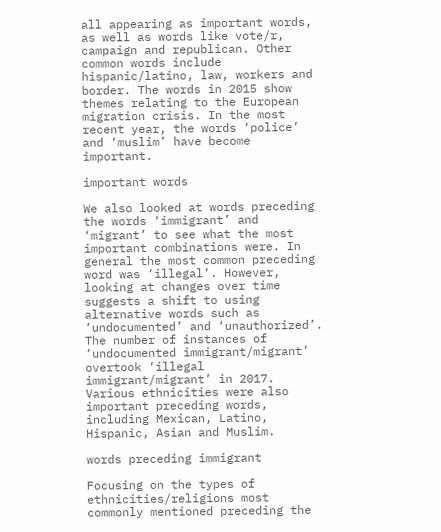all appearing as important words, as well as words like vote/r, campaign and republican. Other common words include hispanic/latino, law, workers and border. The words in 2015 show themes relating to the European migration crisis. In the most recent year, the words ‘police’ and ‘muslim’ have become important.

important words

We also looked at words preceding the words ‘immigrant’ and ‘migrant’ to see what the most important combinations were. In general the most common preceding word was ‘illegal’. However, looking at changes over time suggests a shift to using alternative words such as ‘undocumented’ and ‘unauthorized’. The number of instances of ‘undocumented immigrant/migrant’ overtook ‘illegal immigrant/migrant’ in 2017. Various ethnicities were also important preceding words, including Mexican, Latino, Hispanic, Asian and Muslim.

words preceding immigrant

Focusing on the types of ethnicities/religions most commonly mentioned preceding the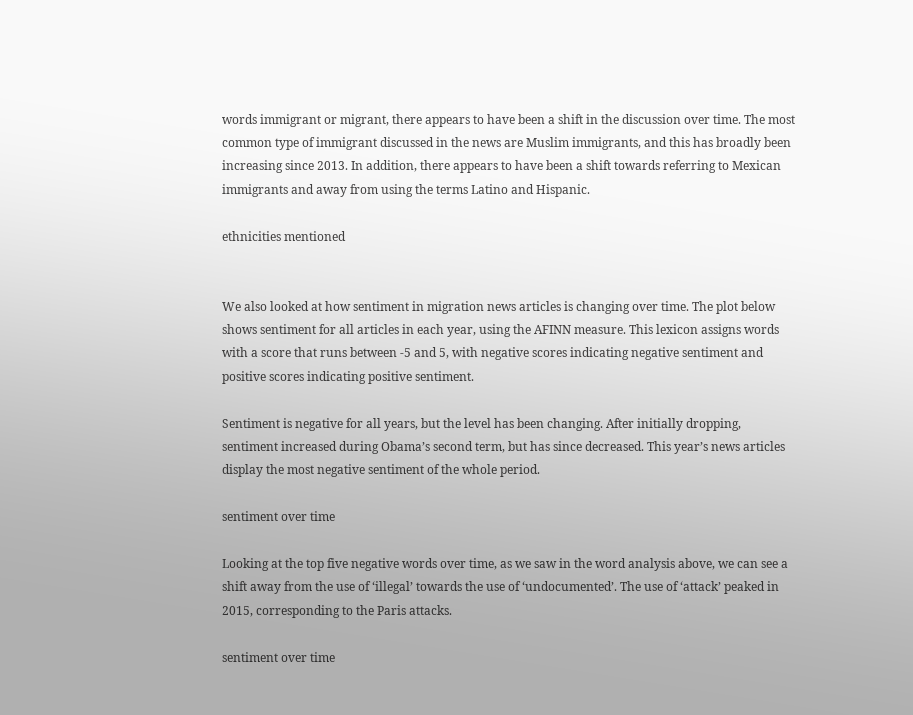words immigrant or migrant, there appears to have been a shift in the discussion over time. The most common type of immigrant discussed in the news are Muslim immigrants, and this has broadly been increasing since 2013. In addition, there appears to have been a shift towards referring to Mexican immigrants and away from using the terms Latino and Hispanic.

ethnicities mentioned


We also looked at how sentiment in migration news articles is changing over time. The plot below shows sentiment for all articles in each year, using the AFINN measure. This lexicon assigns words with a score that runs between -5 and 5, with negative scores indicating negative sentiment and positive scores indicating positive sentiment.

Sentiment is negative for all years, but the level has been changing. After initially dropping, sentiment increased during Obama’s second term, but has since decreased. This year’s news articles display the most negative sentiment of the whole period.

sentiment over time

Looking at the top five negative words over time, as we saw in the word analysis above, we can see a shift away from the use of ‘illegal’ towards the use of ‘undocumented’. The use of ‘attack’ peaked in 2015, corresponding to the Paris attacks.

sentiment over time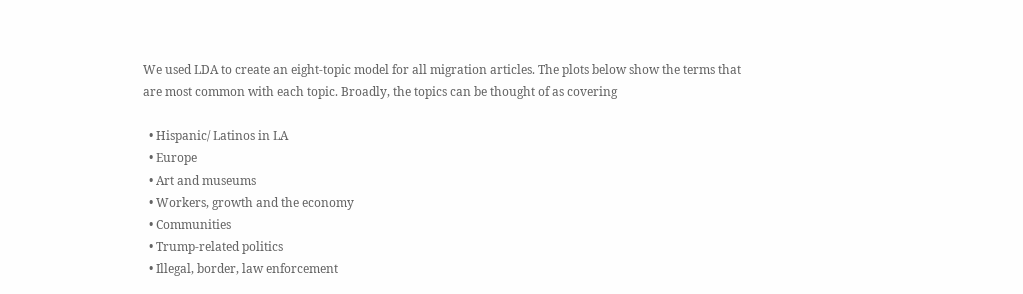We used LDA to create an eight-topic model for all migration articles. The plots below show the terms that are most common with each topic. Broadly, the topics can be thought of as covering

  • Hispanic/ Latinos in LA
  • Europe
  • Art and museums
  • Workers, growth and the economy
  • Communities
  • Trump-related politics
  • Illegal, border, law enforcement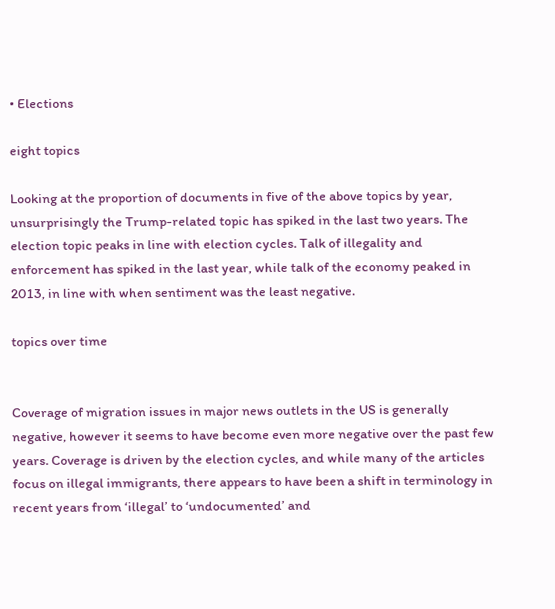• Elections

eight topics

Looking at the proportion of documents in five of the above topics by year, unsurprisingly the Trump-related topic has spiked in the last two years. The election topic peaks in line with election cycles. Talk of illegality and enforcement has spiked in the last year, while talk of the economy peaked in 2013, in line with when sentiment was the least negative.

topics over time


Coverage of migration issues in major news outlets in the US is generally negative, however it seems to have become even more negative over the past few years. Coverage is driven by the election cycles, and while many of the articles focus on illegal immigrants, there appears to have been a shift in terminology in recent years from ‘illegal’ to ‘undocumented’ and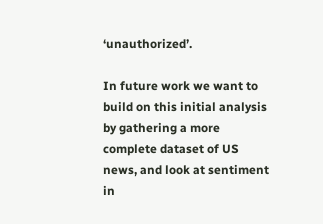‘unauthorized’.

In future work we want to build on this initial analysis by gathering a more complete dataset of US news, and look at sentiment in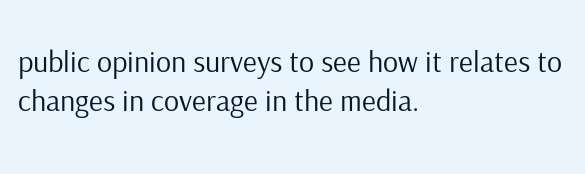public opinion surveys to see how it relates to changes in coverage in the media.